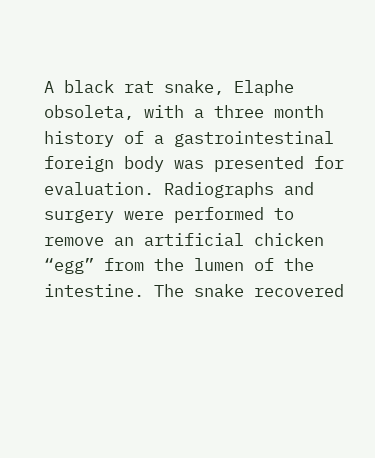A black rat snake, Elaphe obsoleta, with a three month history of a gastrointestinal foreign body was presented for evaluation. Radiographs and surgery were performed to remove an artificial chicken “egg” from the lumen of the intestine. The snake recovered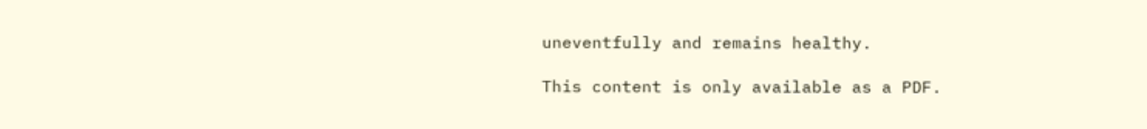uneventfully and remains healthy.

This content is only available as a PDF.